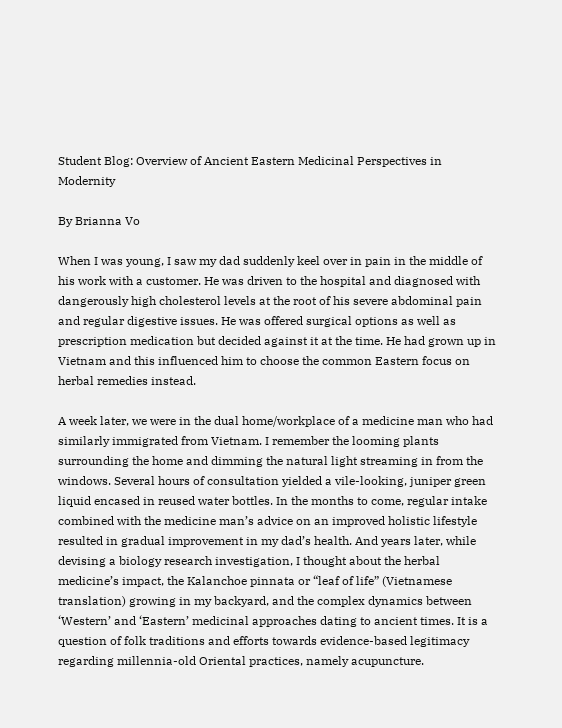Student Blog: Overview of Ancient Eastern Medicinal Perspectives in Modernity

By Brianna Vo

When I was young, I saw my dad suddenly keel over in pain in the middle of his work with a customer. He was driven to the hospital and diagnosed with dangerously high cholesterol levels at the root of his severe abdominal pain and regular digestive issues. He was offered surgical options as well as prescription medication but decided against it at the time. He had grown up in Vietnam and this influenced him to choose the common Eastern focus on herbal remedies instead.

A week later, we were in the dual home/workplace of a medicine man who had similarly immigrated from Vietnam. I remember the looming plants surrounding the home and dimming the natural light streaming in from the windows. Several hours of consultation yielded a vile-looking, juniper green liquid encased in reused water bottles. In the months to come, regular intake combined with the medicine man’s advice on an improved holistic lifestyle resulted in gradual improvement in my dad’s health. And years later, while devising a biology research investigation, I thought about the herbal medicine’s impact, the Kalanchoe pinnata or “leaf of life” (Vietnamese translation) growing in my backyard, and the complex dynamics between ‘Western’ and ‘Eastern’ medicinal approaches dating to ancient times. It is a question of folk traditions and efforts towards evidence-based legitimacy regarding millennia-old Oriental practices, namely acupuncture.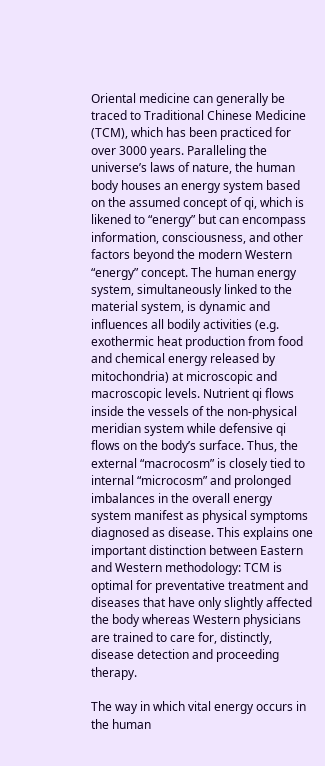Oriental medicine can generally be traced to Traditional Chinese Medicine (TCM), which has been practiced for over 3000 years. Paralleling the universe’s laws of nature, the human body houses an energy system based on the assumed concept of qi, which is likened to “energy” but can encompass information, consciousness, and other factors beyond the modern Western “energy” concept. The human energy system, simultaneously linked to the material system, is dynamic and influences all bodily activities (e.g. exothermic heat production from food and chemical energy released by mitochondria) at microscopic and macroscopic levels. Nutrient qi flows inside the vessels of the non-physical meridian system while defensive qi flows on the body’s surface. Thus, the external “macrocosm” is closely tied to internal “microcosm” and prolonged imbalances in the overall energy system manifest as physical symptoms diagnosed as disease. This explains one important distinction between Eastern and Western methodology: TCM is optimal for preventative treatment and diseases that have only slightly affected the body whereas Western physicians are trained to care for, distinctly, disease detection and proceeding therapy.

The way in which vital energy occurs in the human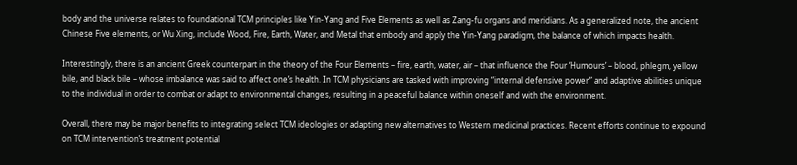body and the universe relates to foundational TCM principles like Yin-Yang and Five Elements as well as Zang-fu organs and meridians. As a generalized note, the ancient Chinese Five elements, or Wu Xing, include Wood, Fire, Earth, Water, and Metal that embody and apply the Yin-Yang paradigm, the balance of which impacts health.

Interestingly, there is an ancient Greek counterpart in the theory of the Four Elements – fire, earth, water, air – that influence the Four ‘Humours’ – blood, phlegm, yellow bile, and black bile – whose imbalance was said to affect one’s health. In TCM physicians are tasked with improving “internal defensive power” and adaptive abilities unique to the individual in order to combat or adapt to environmental changes, resulting in a peaceful balance within oneself and with the environment.

Overall, there may be major benefits to integrating select TCM ideologies or adapting new alternatives to Western medicinal practices. Recent efforts continue to expound on TCM intervention’s treatment potential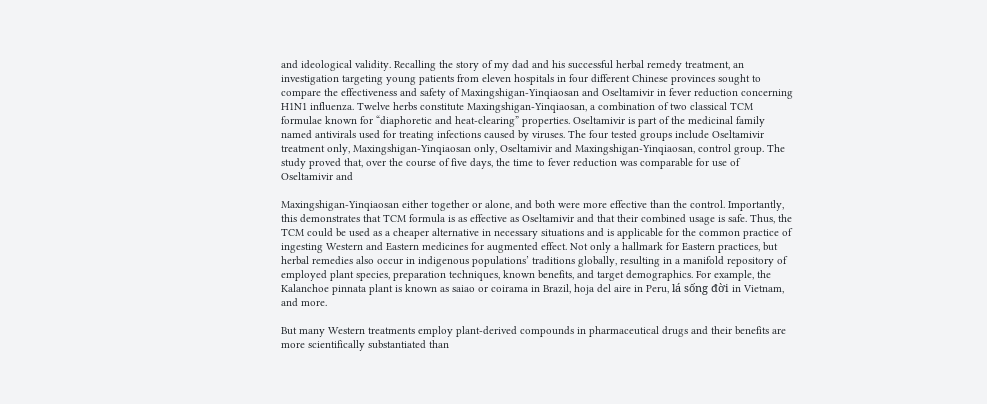and ideological validity. Recalling the story of my dad and his successful herbal remedy treatment, an investigation targeting young patients from eleven hospitals in four different Chinese provinces sought to compare the effectiveness and safety of Maxingshigan-Yinqiaosan and Oseltamivir in fever reduction concerning H1N1 influenza. Twelve herbs constitute Maxingshigan-Yinqiaosan, a combination of two classical TCM formulae known for “diaphoretic and heat-clearing” properties. Oseltamivir is part of the medicinal family named antivirals used for treating infections caused by viruses. The four tested groups include Oseltamivir treatment only, Maxingshigan-Yinqiaosan only, Oseltamivir and Maxingshigan-Yinqiaosan, control group. The study proved that, over the course of five days, the time to fever reduction was comparable for use of Oseltamivir and

Maxingshigan-Yinqiaosan either together or alone, and both were more effective than the control. Importantly, this demonstrates that TCM formula is as effective as Oseltamivir and that their combined usage is safe. Thus, the TCM could be used as a cheaper alternative in necessary situations and is applicable for the common practice of ingesting Western and Eastern medicines for augmented effect. Not only a hallmark for Eastern practices, but herbal remedies also occur in indigenous populations’ traditions globally, resulting in a manifold repository of employed plant species, preparation techniques, known benefits, and target demographics. For example, the Kalanchoe pinnata plant is known as saiao or coirama in Brazil, hoja del aire in Peru, lá sống đời in Vietnam, and more.

But many Western treatments employ plant-derived compounds in pharmaceutical drugs and their benefits are more scientifically substantiated than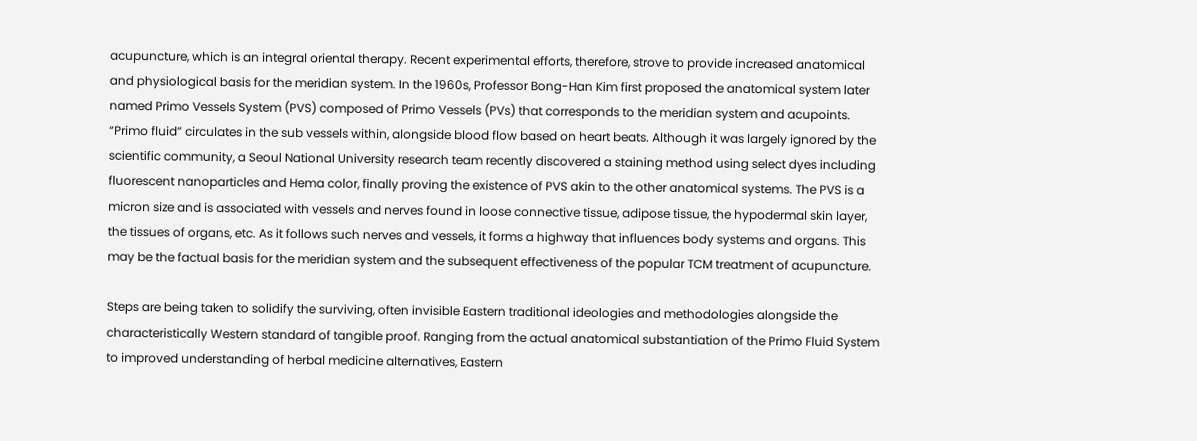acupuncture, which is an integral oriental therapy. Recent experimental efforts, therefore, strove to provide increased anatomical and physiological basis for the meridian system. In the 1960s, Professor Bong-Han Kim first proposed the anatomical system later named Primo Vessels System (PVS) composed of Primo Vessels (PVs) that corresponds to the meridian system and acupoints. “Primo fluid” circulates in the sub vessels within, alongside blood flow based on heart beats. Although it was largely ignored by the scientific community, a Seoul National University research team recently discovered a staining method using select dyes including fluorescent nanoparticles and Hema color, finally proving the existence of PVS akin to the other anatomical systems. The PVS is a micron size and is associated with vessels and nerves found in loose connective tissue, adipose tissue, the hypodermal skin layer, the tissues of organs, etc. As it follows such nerves and vessels, it forms a highway that influences body systems and organs. This may be the factual basis for the meridian system and the subsequent effectiveness of the popular TCM treatment of acupuncture.

Steps are being taken to solidify the surviving, often invisible Eastern traditional ideologies and methodologies alongside the characteristically Western standard of tangible proof. Ranging from the actual anatomical substantiation of the Primo Fluid System to improved understanding of herbal medicine alternatives, Eastern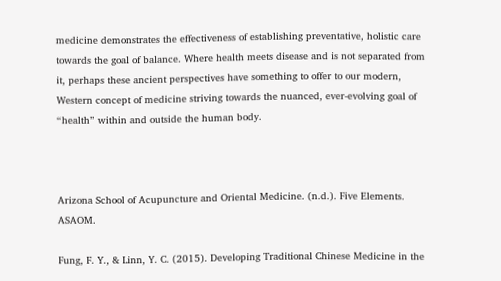medicine demonstrates the effectiveness of establishing preventative, holistic care towards the goal of balance. Where health meets disease and is not separated from it, perhaps these ancient perspectives have something to offer to our modern, Western concept of medicine striving towards the nuanced, ever-evolving goal of “health” within and outside the human body.



Arizona School of Acupuncture and Oriental Medicine. (n.d.). Five Elements. ASAOM.

Fung, F. Y., & Linn, Y. C. (2015). Developing Traditional Chinese Medicine in the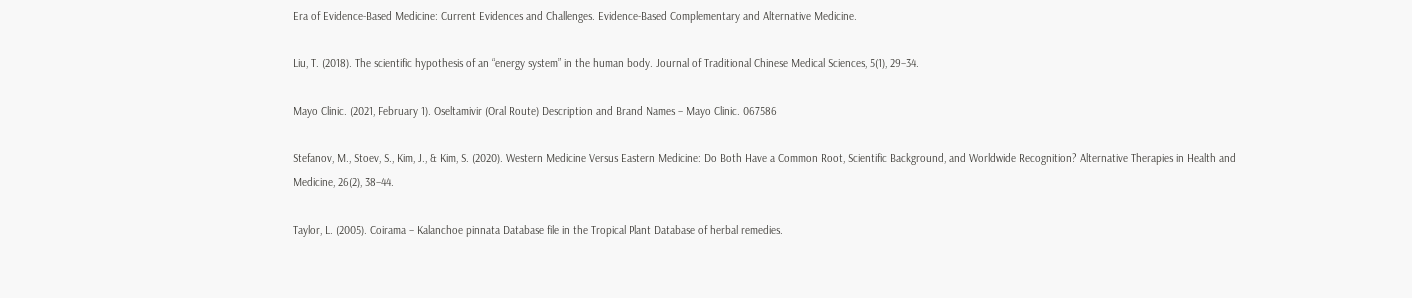Era of Evidence-Based Medicine: Current Evidences and Challenges. Evidence-Based Complementary and Alternative Medicine.

Liu, T. (2018). The scientific hypothesis of an “energy system” in the human body. Journal of Traditional Chinese Medical Sciences, 5(1), 29–34.

Mayo Clinic. (2021, February 1). Oseltamivir (Oral Route) Description and Brand Names – Mayo Clinic. 067586

Stefanov, M., Stoev, S., Kim, J., & Kim, S. (2020). Western Medicine Versus Eastern Medicine: Do Both Have a Common Root, Scientific Background, and Worldwide Recognition? Alternative Therapies in Health and Medicine, 26(2), 38–44.

Taylor, L. (2005). Coirama – Kalanchoe pinnata Database file in the Tropical Plant Database of herbal remedies.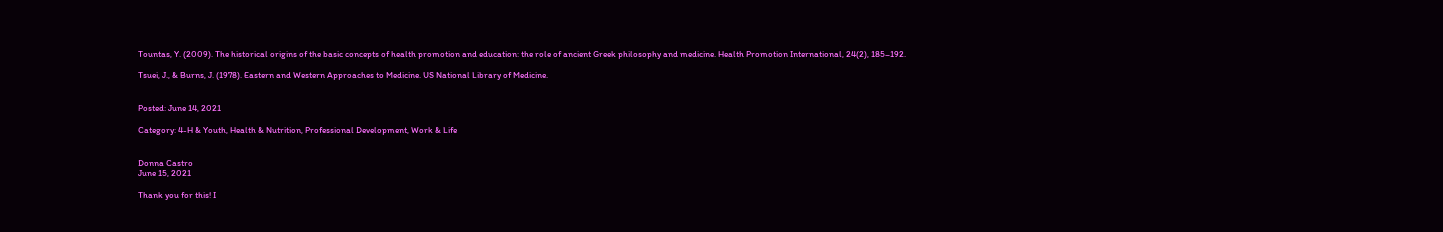Tountas, Y. (2009). The historical origins of the basic concepts of health promotion and education: the role of ancient Greek philosophy and medicine. Health Promotion International, 24(2), 185–192.

Tsuei, J., & Burns, J. (1978). Eastern and Western Approaches to Medicine. US National Library of Medicine.


Posted: June 14, 2021

Category: 4-H & Youth, Health & Nutrition, Professional Development, Work & Life


Donna Castro
June 15, 2021

Thank you for this! I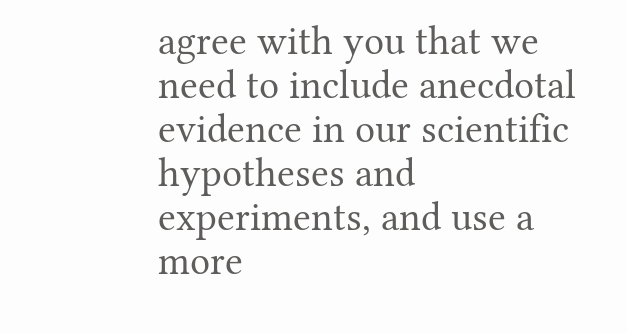agree with you that we need to include anecdotal evidence in our scientific hypotheses and experiments, and use a more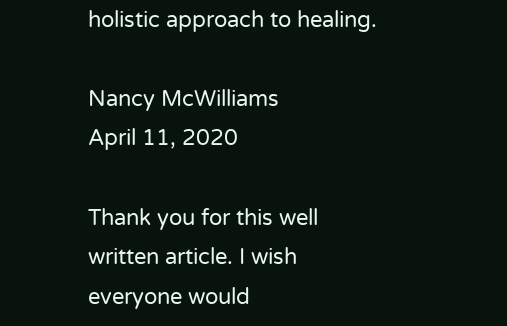holistic approach to healing.

Nancy McWilliams
April 11, 2020

Thank you for this well written article. I wish everyone would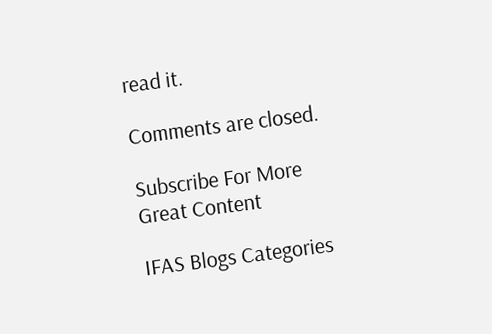read it.

Comments are closed.

Subscribe For More Great Content

IFAS Blogs Categories